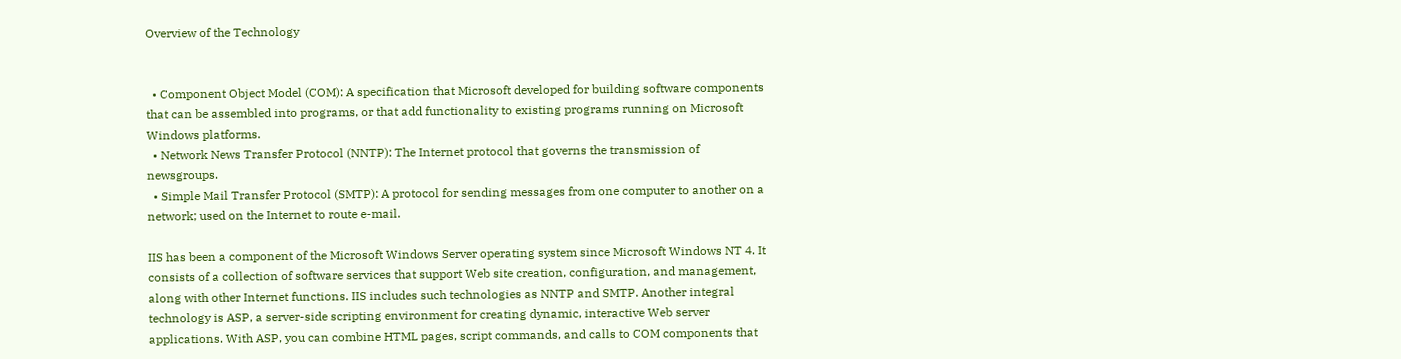Overview of the Technology


  • Component Object Model (COM): A specification that Microsoft developed for building software components that can be assembled into programs, or that add functionality to existing programs running on Microsoft Windows platforms.
  • Network News Transfer Protocol (NNTP): The Internet protocol that governs the transmission of newsgroups.
  • Simple Mail Transfer Protocol (SMTP): A protocol for sending messages from one computer to another on a network; used on the Internet to route e-mail.

IIS has been a component of the Microsoft Windows Server operating system since Microsoft Windows NT 4. It consists of a collection of software services that support Web site creation, configuration, and management, along with other Internet functions. IIS includes such technologies as NNTP and SMTP. Another integral technology is ASP, a server-side scripting environment for creating dynamic, interactive Web server applications. With ASP, you can combine HTML pages, script commands, and calls to COM components that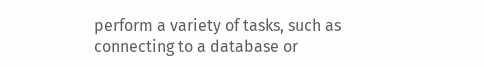perform a variety of tasks, such as connecting to a database or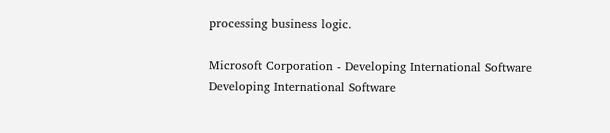processing business logic.

Microsoft Corporation - Developing International Software
Developing International Software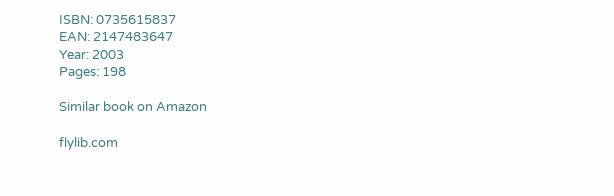ISBN: 0735615837
EAN: 2147483647
Year: 2003
Pages: 198

Similar book on Amazon

flylib.com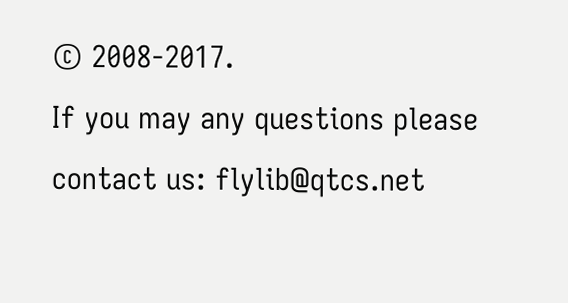© 2008-2017.
If you may any questions please contact us: flylib@qtcs.net